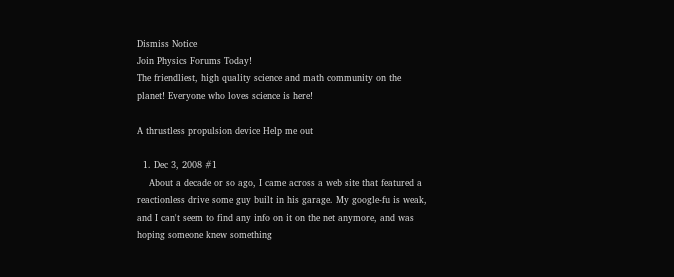Dismiss Notice
Join Physics Forums Today!
The friendliest, high quality science and math community on the planet! Everyone who loves science is here!

A thrustless propulsion device Help me out

  1. Dec 3, 2008 #1
    About a decade or so ago, I came across a web site that featured a reactionless drive some guy built in his garage. My google-fu is weak, and I can't seem to find any info on it on the net anymore, and was hoping someone knew something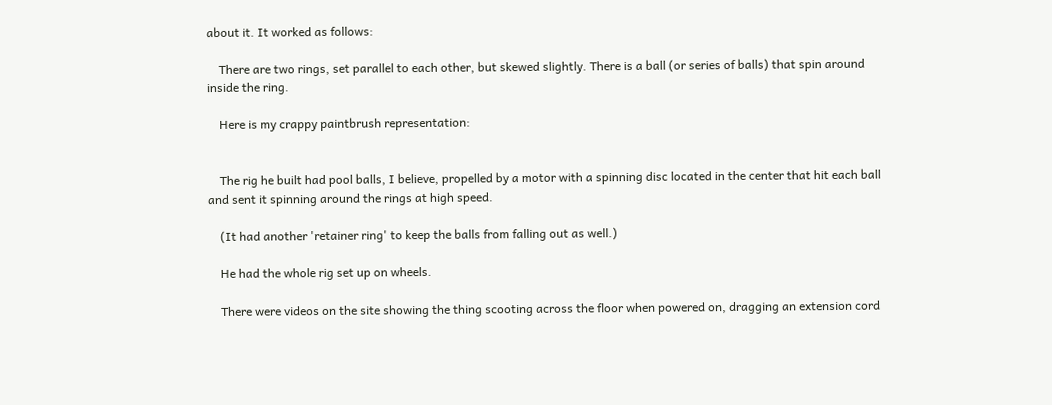about it. It worked as follows:

    There are two rings, set parallel to each other, but skewed slightly. There is a ball (or series of balls) that spin around inside the ring.

    Here is my crappy paintbrush representation:


    The rig he built had pool balls, I believe, propelled by a motor with a spinning disc located in the center that hit each ball and sent it spinning around the rings at high speed.

    (It had another 'retainer ring' to keep the balls from falling out as well.)

    He had the whole rig set up on wheels.

    There were videos on the site showing the thing scooting across the floor when powered on, dragging an extension cord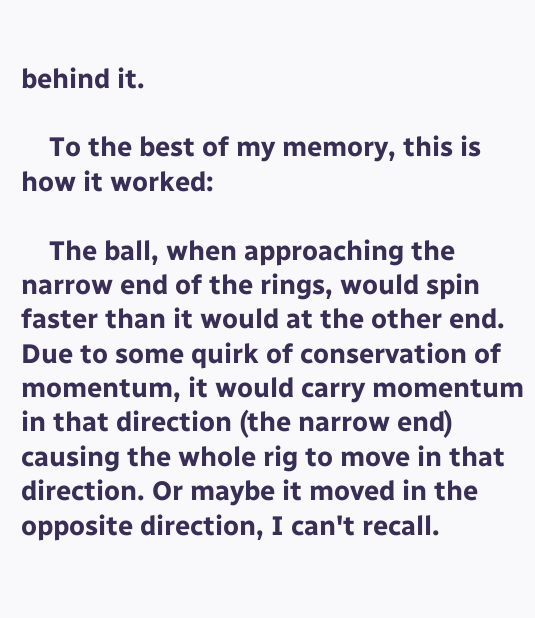behind it.

    To the best of my memory, this is how it worked:

    The ball, when approaching the narrow end of the rings, would spin faster than it would at the other end. Due to some quirk of conservation of momentum, it would carry momentum in that direction (the narrow end) causing the whole rig to move in that direction. Or maybe it moved in the opposite direction, I can't recall.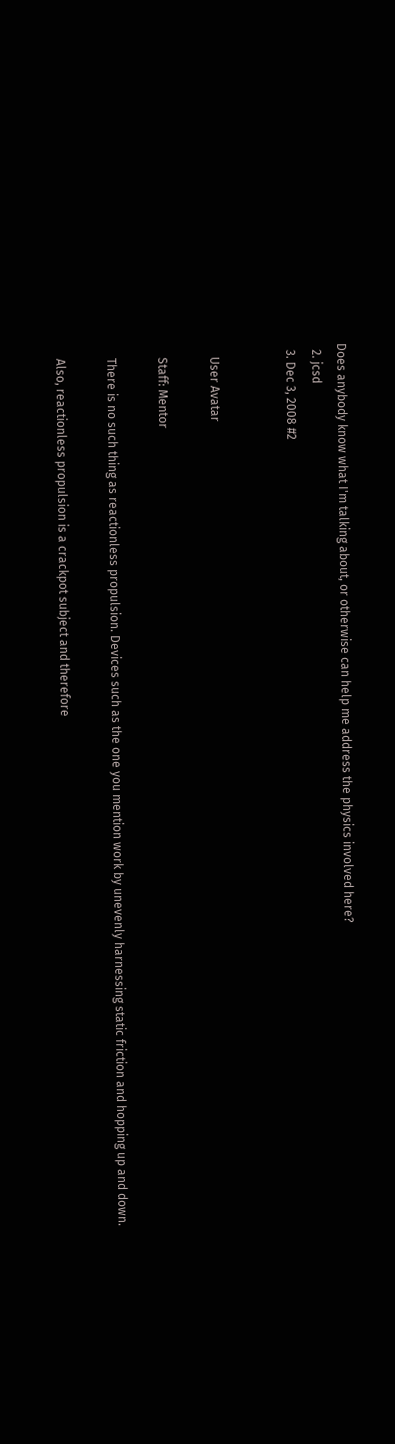Does anybody know what I'm talking about, or otherwise can help me address the physics involved here?
  2. jcsd
  3. Dec 3, 2008 #2


    User Avatar

    Staff: Mentor

    There is no such thing as reactionless propulsion. Devices such as the one you mention work by unevenly harnessing static friction and hopping up and down.

    Also, reactionless propulsion is a crackpot subject and therefore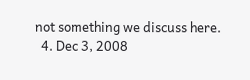not something we discuss here.
  4. Dec 3, 2008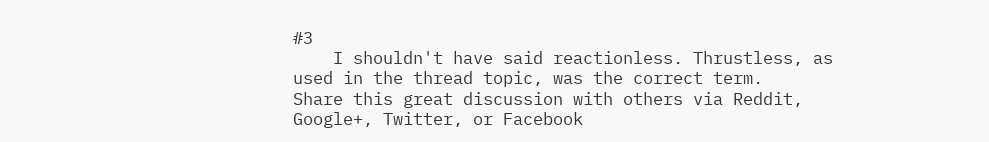#3
    I shouldn't have said reactionless. Thrustless, as used in the thread topic, was the correct term.
Share this great discussion with others via Reddit, Google+, Twitter, or Facebook